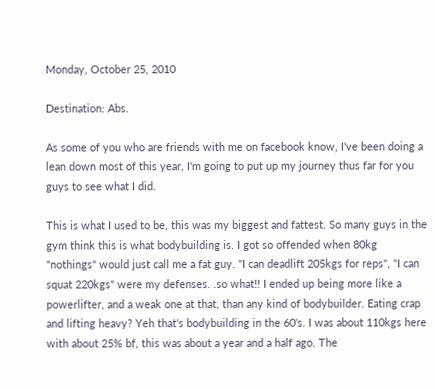Monday, October 25, 2010

Destination: Abs.

As some of you who are friends with me on facebook know, I've been doing a lean down most of this year, I'm going to put up my journey thus far for you guys to see what I did.

This is what I used to be, this was my biggest and fattest. So many guys in the gym think this is what bodybuilding is. I got so offended when 80kg "nothings" would just call me a fat guy. "I can deadlift 205kgs for reps", "I can squat 220kgs" were my defenses. .so what!! I ended up being more like a powerlifter, and a weak one at that, than any kind of bodybuilder. Eating crap and lifting heavy? Yeh that's bodybuilding in the 60's. I was about 110kgs here with about 25% bf, this was about a year and a half ago. The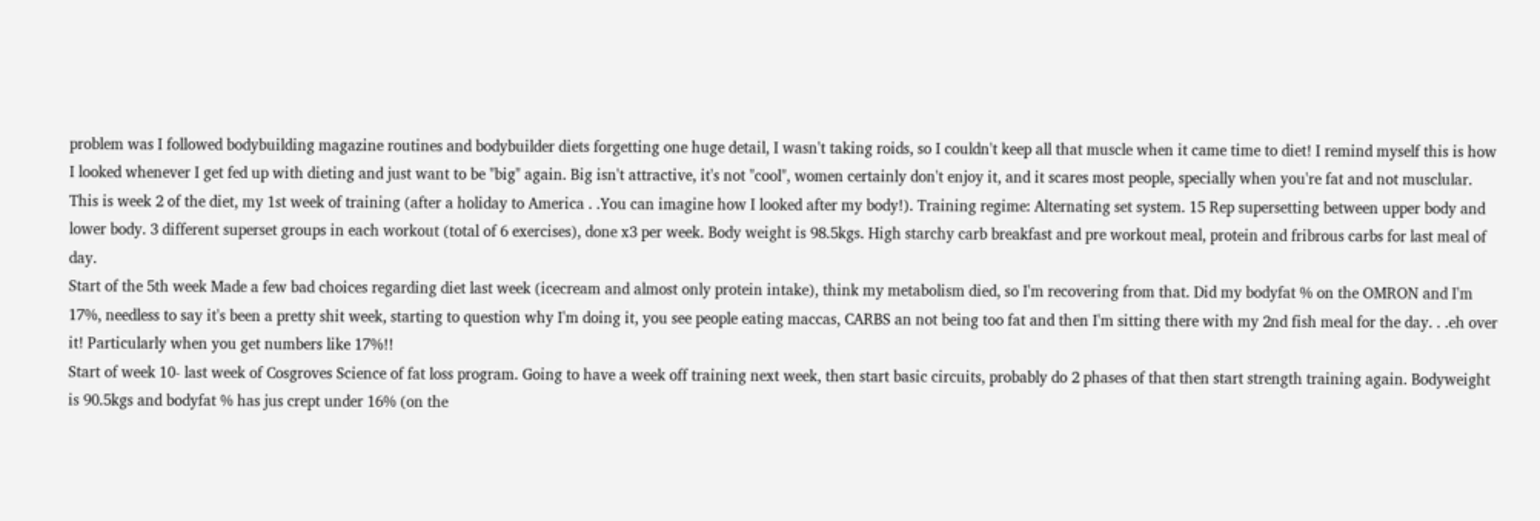problem was I followed bodybuilding magazine routines and bodybuilder diets forgetting one huge detail, I wasn't taking roids, so I couldn't keep all that muscle when it came time to diet! I remind myself this is how I looked whenever I get fed up with dieting and just want to be "big" again. Big isn't attractive, it's not "cool", women certainly don't enjoy it, and it scares most people, specially when you're fat and not musclular.
This is week 2 of the diet, my 1st week of training (after a holiday to America . .You can imagine how I looked after my body!). Training regime: Alternating set system. 15 Rep supersetting between upper body and lower body. 3 different superset groups in each workout (total of 6 exercises), done x3 per week. Body weight is 98.5kgs. High starchy carb breakfast and pre workout meal, protein and fribrous carbs for last meal of day.
Start of the 5th week Made a few bad choices regarding diet last week (icecream and almost only protein intake), think my metabolism died, so I'm recovering from that. Did my bodyfat % on the OMRON and I'm 17%, needless to say it's been a pretty shit week, starting to question why I'm doing it, you see people eating maccas, CARBS an not being too fat and then I'm sitting there with my 2nd fish meal for the day. . .eh over it! Particularly when you get numbers like 17%!!
Start of week 10- last week of Cosgroves Science of fat loss program. Going to have a week off training next week, then start basic circuits, probably do 2 phases of that then start strength training again. Bodyweight is 90.5kgs and bodyfat % has jus crept under 16% (on the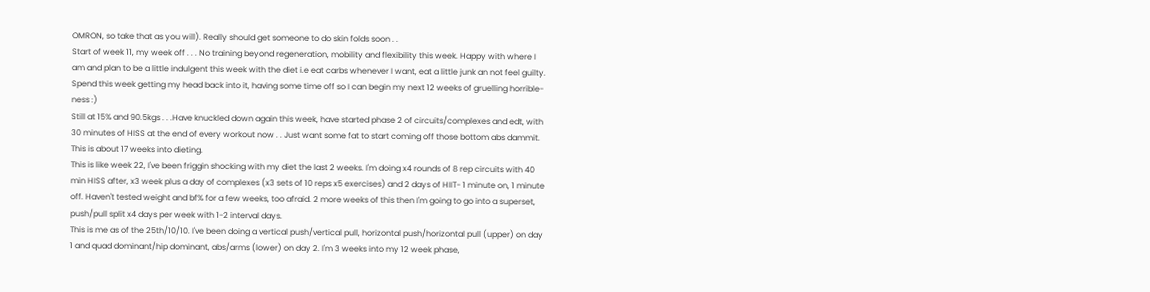OMRON, so take that as you will). Really should get someone to do skin folds soon . .
Start of week 11, my week off . . . No training beyond regeneration, mobility and flexibility this week. Happy with where I am and plan to be a little indulgent this week with the diet i.e eat carbs whenever I want, eat a little junk an not feel guilty. Spend this week getting my head back into it, having some time off so I can begin my next 12 weeks of gruelling horrible-ness :)
Still at 15% and 90.5kgs . . .Have knuckled down again this week, have started phase 2 of circuits/complexes and edt, with 30 minutes of HISS at the end of every workout now . . Just want some fat to start coming off those bottom abs dammit. This is about 17 weeks into dieting.
This is like week 22, I've been friggin shocking with my diet the last 2 weeks. I'm doing x4 rounds of 8 rep circuits with 40 min HISS after, x3 week plus a day of complexes (x3 sets of 10 reps x5 exercises) and 2 days of HIIT- 1 minute on, 1 minute off. Haven't tested weight and bf% for a few weeks, too afraid. 2 more weeks of this then I'm going to go into a superset, push/pull split x4 days per week with 1-2 interval days.
This is me as of the 25th/10/10. I've been doing a vertical push/vertical pull, horizontal push/horizontal pull (upper) on day 1 and quad dominant/hip dominant, abs/arms (lower) on day 2. I'm 3 weeks into my 12 week phase,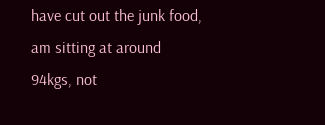have cut out the junk food, am sitting at around 94kgs, not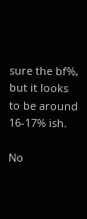sure the bf%, but it looks to be around 16-17% ish.

No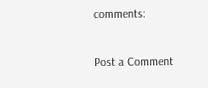comments:

Post a Comment